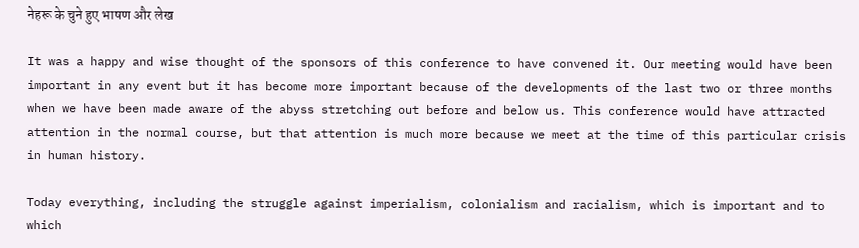नेहरू के चुने हुए भाषण और लेख

It was a happy and wise thought of the sponsors of this conference to have convened it. Our meeting would have been important in any event but it has become more important because of the developments of the last two or three months when we have been made aware of the abyss stretching out before and below us. This conference would have attracted attention in the normal course, but that attention is much more because we meet at the time of this particular crisis in human history.

Today everything, including the struggle against imperialism, colonialism and racialism, which is important and to which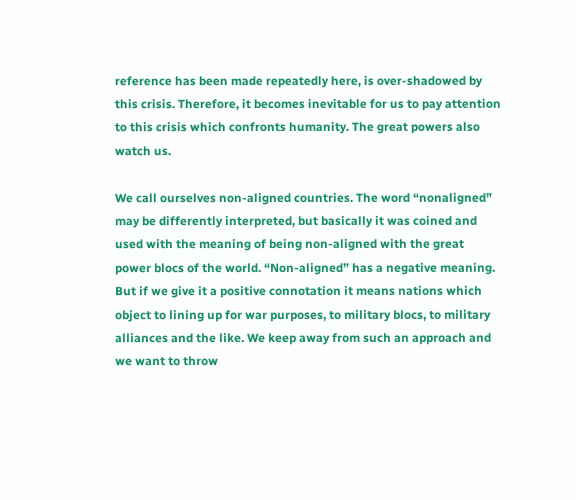reference has been made repeatedly here, is over-shadowed by this crisis. Therefore, it becomes inevitable for us to pay attention to this crisis which confronts humanity. The great powers also watch us.

We call ourselves non-aligned countries. The word “nonaligned” may be differently interpreted, but basically it was coined and used with the meaning of being non-aligned with the great power blocs of the world. “Non-aligned” has a negative meaning. But if we give it a positive connotation it means nations which object to lining up for war purposes, to military blocs, to military alliances and the like. We keep away from such an approach and we want to throw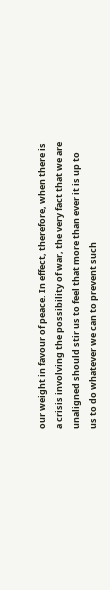our weight in favour of peace. In effect, therefore, when there is a crisis involving the possibility of war, the very fact that we are unaligned should stir us to feel that more than ever it is up to us to do whatever we can to prevent such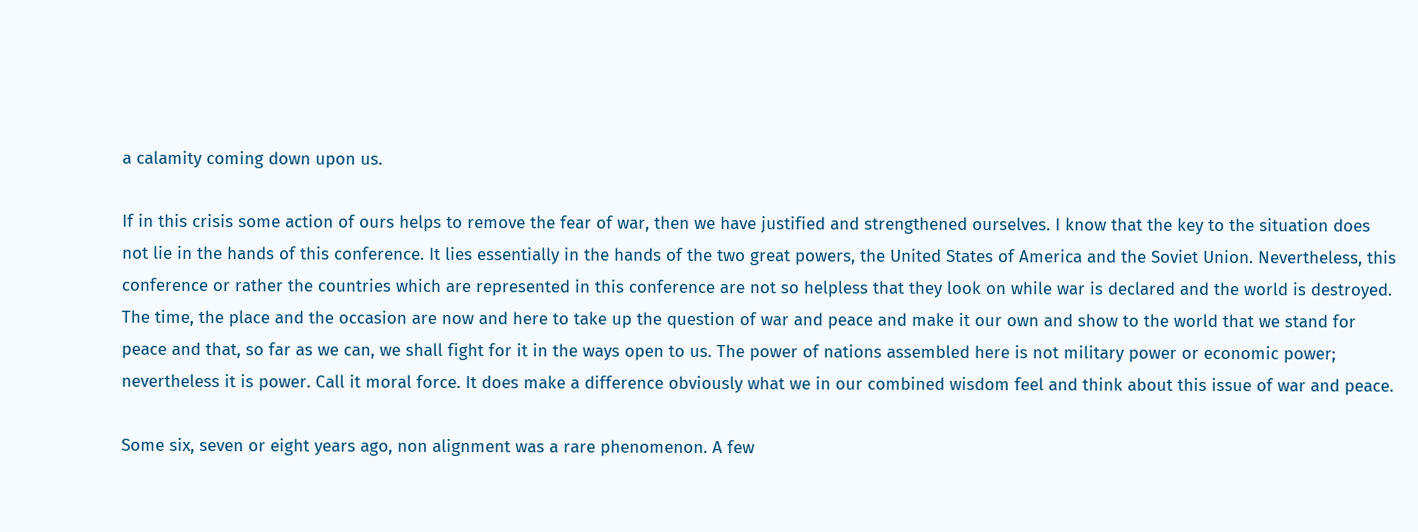a calamity coming down upon us.

If in this crisis some action of ours helps to remove the fear of war, then we have justified and strengthened ourselves. I know that the key to the situation does not lie in the hands of this conference. It lies essentially in the hands of the two great powers, the United States of America and the Soviet Union. Nevertheless, this conference or rather the countries which are represented in this conference are not so helpless that they look on while war is declared and the world is destroyed. The time, the place and the occasion are now and here to take up the question of war and peace and make it our own and show to the world that we stand for peace and that, so far as we can, we shall fight for it in the ways open to us. The power of nations assembled here is not military power or economic power; nevertheless it is power. Call it moral force. It does make a difference obviously what we in our combined wisdom feel and think about this issue of war and peace.

Some six, seven or eight years ago, non alignment was a rare phenomenon. A few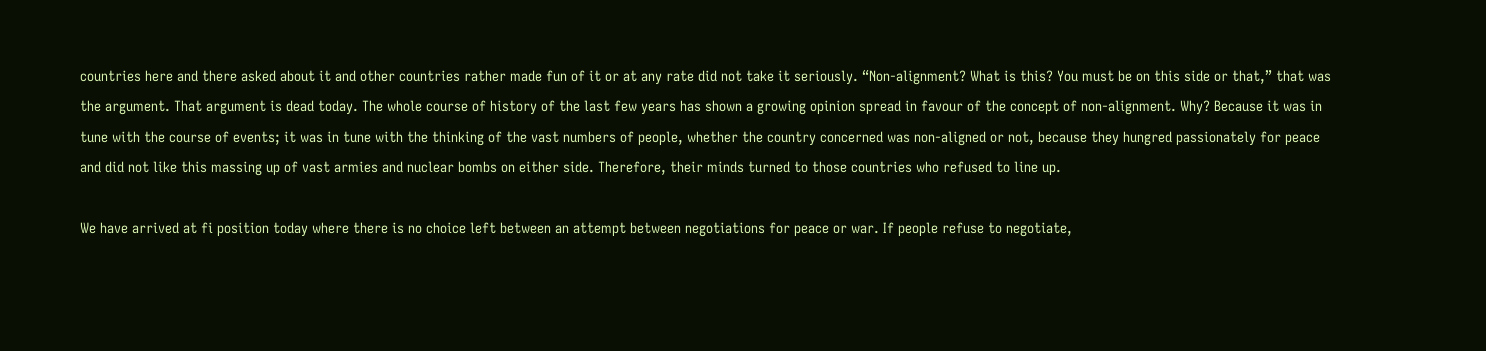countries here and there asked about it and other countries rather made fun of it or at any rate did not take it seriously. “Non-alignment? What is this? You must be on this side or that,” that was the argument. That argument is dead today. The whole course of history of the last few years has shown a growing opinion spread in favour of the concept of non-alignment. Why? Because it was in tune with the course of events; it was in tune with the thinking of the vast numbers of people, whether the country concerned was non-aligned or not, because they hungred passionately for peace and did not like this massing up of vast armies and nuclear bombs on either side. Therefore, their minds turned to those countries who refused to line up.

We have arrived at fi position today where there is no choice left between an attempt between negotiations for peace or war. If people refuse to negotiate,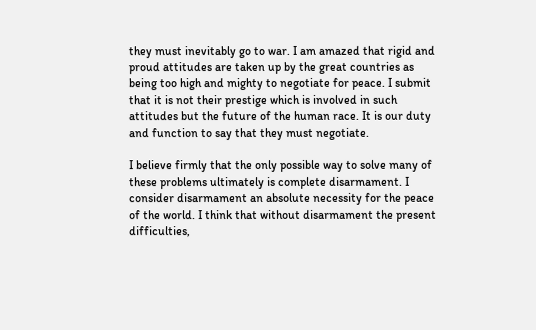they must inevitably go to war. I am amazed that rigid and proud attitudes are taken up by the great countries as being too high and mighty to negotiate for peace. I submit that it is not their prestige which is involved in such attitudes but the future of the human race. It is our duty and function to say that they must negotiate.

I believe firmly that the only possible way to solve many of these problems ultimately is complete disarmament. I consider disarmament an absolute necessity for the peace of the world. I think that without disarmament the present difficulties,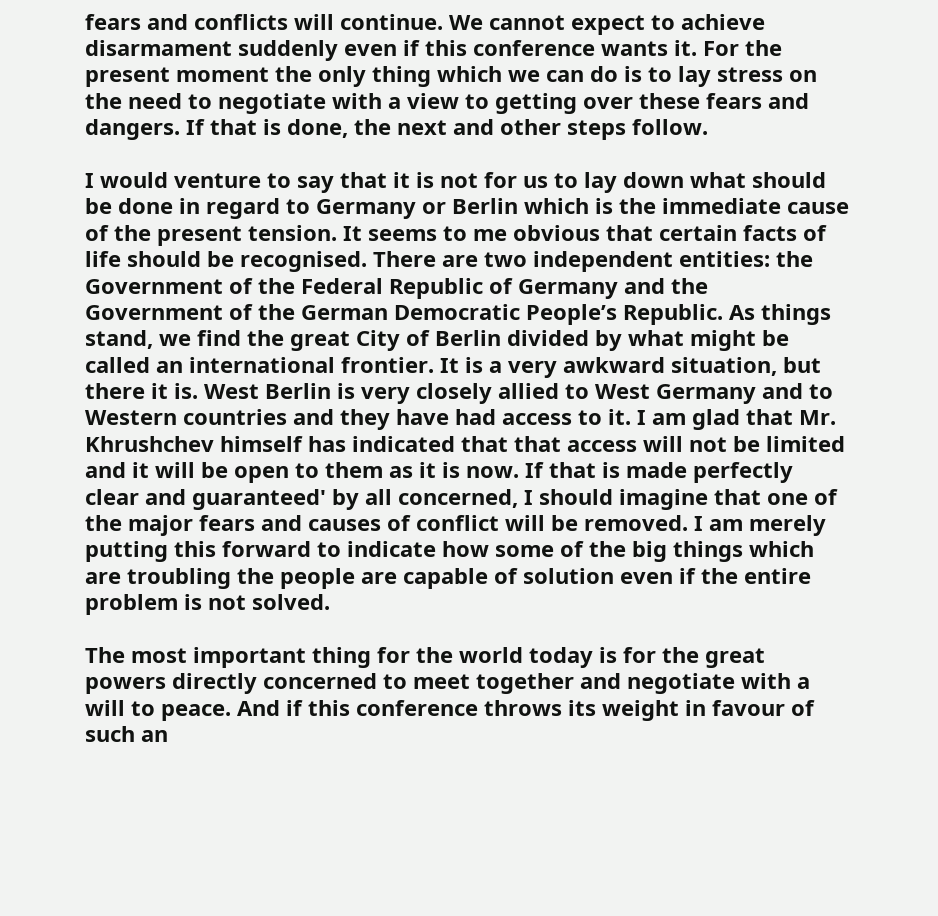fears and conflicts will continue. We cannot expect to achieve disarmament suddenly even if this conference wants it. For the present moment the only thing which we can do is to lay stress on the need to negotiate with a view to getting over these fears and dangers. If that is done, the next and other steps follow.

I would venture to say that it is not for us to lay down what should be done in regard to Germany or Berlin which is the immediate cause of the present tension. It seems to me obvious that certain facts of life should be recognised. There are two independent entities: the Government of the Federal Republic of Germany and the Government of the German Democratic People’s Republic. As things stand, we find the great City of Berlin divided by what might be called an international frontier. It is a very awkward situation, but there it is. West Berlin is very closely allied to West Germany and to Western countries and they have had access to it. I am glad that Mr. Khrushchev himself has indicated that that access will not be limited and it will be open to them as it is now. If that is made perfectly clear and guaranteed' by all concerned, I should imagine that one of the major fears and causes of conflict will be removed. I am merely putting this forward to indicate how some of the big things which are troubling the people are capable of solution even if the entire problem is not solved.

The most important thing for the world today is for the great powers directly concerned to meet together and negotiate with a will to peace. And if this conference throws its weight in favour of such an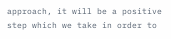approach, it will be a positive step which we take in order to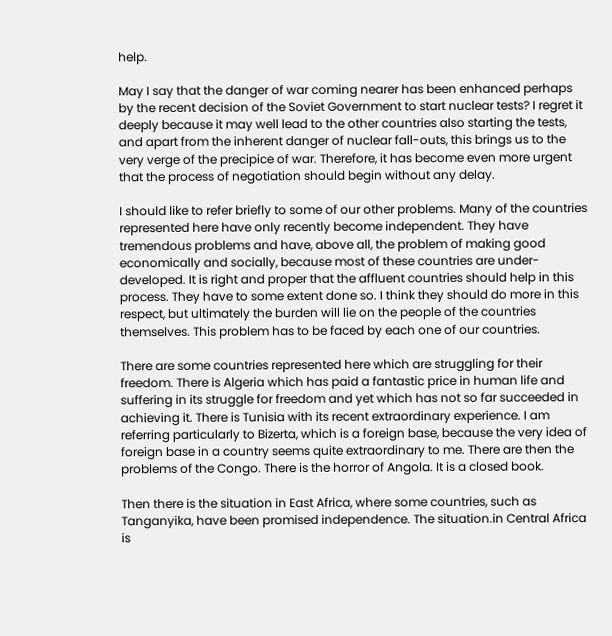help.

May I say that the danger of war coming nearer has been enhanced perhaps by the recent decision of the Soviet Government to start nuclear tests? I regret it deeply because it may well lead to the other countries also starting the tests, and apart from the inherent danger of nuclear fall-outs, this brings us to the very verge of the precipice of war. Therefore, it has become even more urgent that the process of negotiation should begin without any delay.

I should like to refer briefly to some of our other problems. Many of the countries represented here have only recently become independent. They have tremendous problems and have, above all, the problem of making good economically and socially, because most of these countries are under-developed. It is right and proper that the affluent countries should help in this process. They have to some extent done so. I think they should do more in this respect, but ultimately the burden will lie on the people of the countries themselves. This problem has to be faced by each one of our countries.

There are some countries represented here which are struggling for their freedom. There is Algeria which has paid a fantastic price in human life and suffering in its struggle for freedom and yet which has not so far succeeded in achieving it. There is Tunisia with its recent extraordinary experience. I am referring particularly to Bizerta, which is a foreign base, because the very idea of foreign base in a country seems quite extraordinary to me. There are then the problems of the Congo. There is the horror of Angola. It is a closed book.

Then there is the situation in East Africa, where some countries, such as Tanganyika, have been promised independence. The situation.in Central Africa is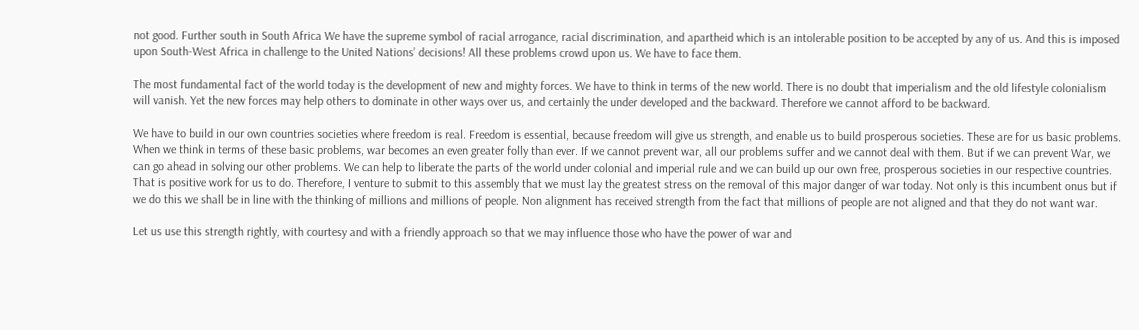not good. Further south in South Africa We have the supreme symbol of racial arrogance, racial discrimination, and apartheid which is an intolerable position to be accepted by any of us. And this is imposed upon South-West Africa in challenge to the United Nations’ decisions! All these problems crowd upon us. We have to face them.

The most fundamental fact of the world today is the development of new and mighty forces. We have to think in terms of the new world. There is no doubt that imperialism and the old lifestyle colonialism will vanish. Yet the new forces may help others to dominate in other ways over us, and certainly the under developed and the backward. Therefore we cannot afford to be backward.

We have to build in our own countries societies where freedom is real. Freedom is essential, because freedom will give us strength, and enable us to build prosperous societies. These are for us basic problems. When we think in terms of these basic problems, war becomes an even greater folly than ever. If we cannot prevent war, all our problems suffer and we cannot deal with them. But if we can prevent War, we can go ahead in solving our other problems. We can help to liberate the parts of the world under colonial and imperial rule and we can build up our own free, prosperous societies in our respective countries. That is positive work for us to do. Therefore, I venture to submit to this assembly that we must lay the greatest stress on the removal of this major danger of war today. Not only is this incumbent onus but if we do this we shall be in line with the thinking of millions and millions of people. Non alignment has received strength from the fact that millions of people are not aligned and that they do not want war.

Let us use this strength rightly, with courtesy and with a friendly approach so that we may influence those who have the power of war and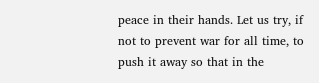peace in their hands. Let us try, if not to prevent war for all time, to push it away so that in the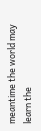meantime the world may learn the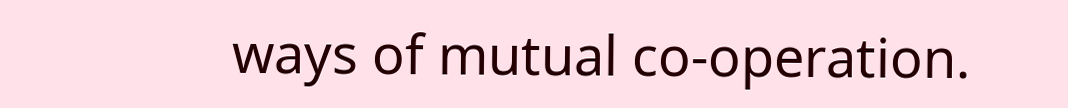ways of mutual co-operation.